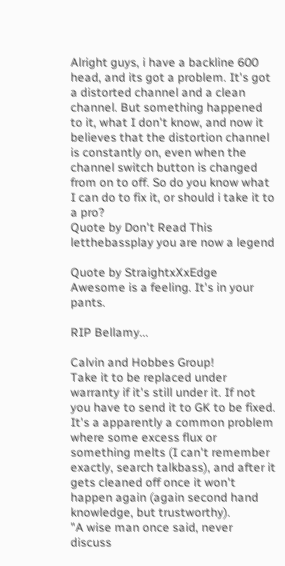Alright guys, i have a backline 600 head, and its got a problem. It's got a distorted channel and a clean channel. But something happened to it, what I don't know, and now it believes that the distortion channel is constantly on, even when the channel switch button is changed from on to off. So do you know what I can do to fix it, or should i take it to a pro?
Quote by Don't Read This
letthebassplay you are now a legend

Quote by StraightxXxEdge
Awesome is a feeling. It's in your pants.

RIP Bellamy...

Calvin and Hobbes Group!
Take it to be replaced under warranty if it's still under it. If not you have to send it to GK to be fixed. It's a apparently a common problem where some excess flux or something melts (I can't remember exactly, search talkbass), and after it gets cleaned off once it won't happen again (again second hand knowledge, but trustworthy).
"A wise man once said, never discuss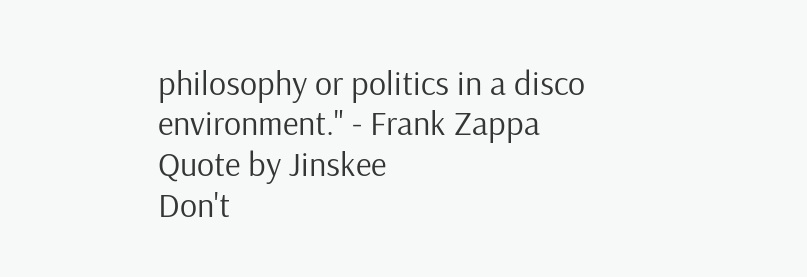philosophy or politics in a disco environment." - Frank Zappa
Quote by Jinskee
Don't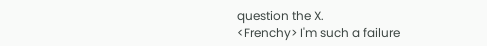question the X.
<Frenchy> I'm such a failure